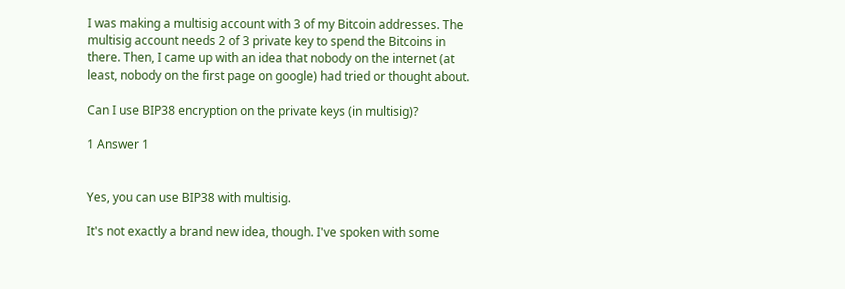I was making a multisig account with 3 of my Bitcoin addresses. The multisig account needs 2 of 3 private key to spend the Bitcoins in there. Then, I came up with an idea that nobody on the internet (at least, nobody on the first page on google) had tried or thought about.

Can I use BIP38 encryption on the private keys (in multisig)?

1 Answer 1


Yes, you can use BIP38 with multisig.

It's not exactly a brand new idea, though. I've spoken with some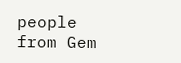people from Gem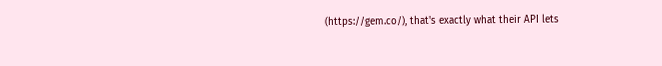(https://gem.co/), that's exactly what their API lets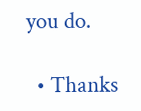you do.

  • Thanks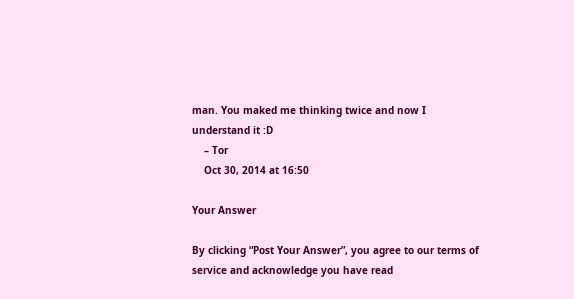man. You maked me thinking twice and now I understand it :D
    – Tor
    Oct 30, 2014 at 16:50

Your Answer

By clicking “Post Your Answer”, you agree to our terms of service and acknowledge you have read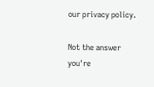our privacy policy.

Not the answer you're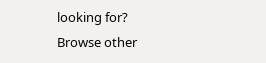looking for? Browse other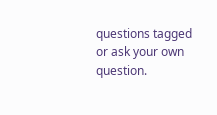questions tagged or ask your own question.